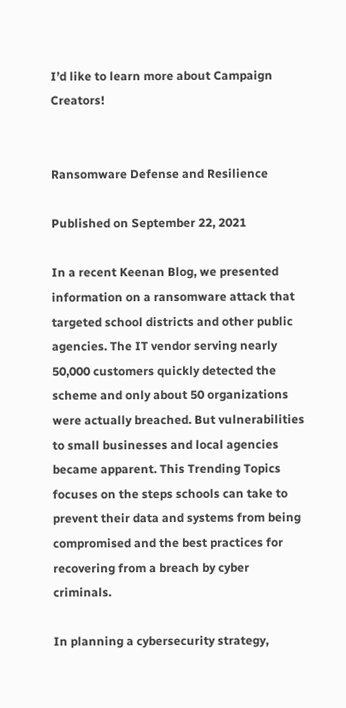I’d like to learn more about Campaign Creators!


Ransomware Defense and Resilience

Published on September 22, 2021

In a recent Keenan Blog, we presented information on a ransomware attack that targeted school districts and other public agencies. The IT vendor serving nearly 50,000 customers quickly detected the scheme and only about 50 organizations were actually breached. But vulnerabilities to small businesses and local agencies became apparent. This Trending Topics focuses on the steps schools can take to prevent their data and systems from being compromised and the best practices for recovering from a breach by cyber criminals.

In planning a cybersecurity strategy,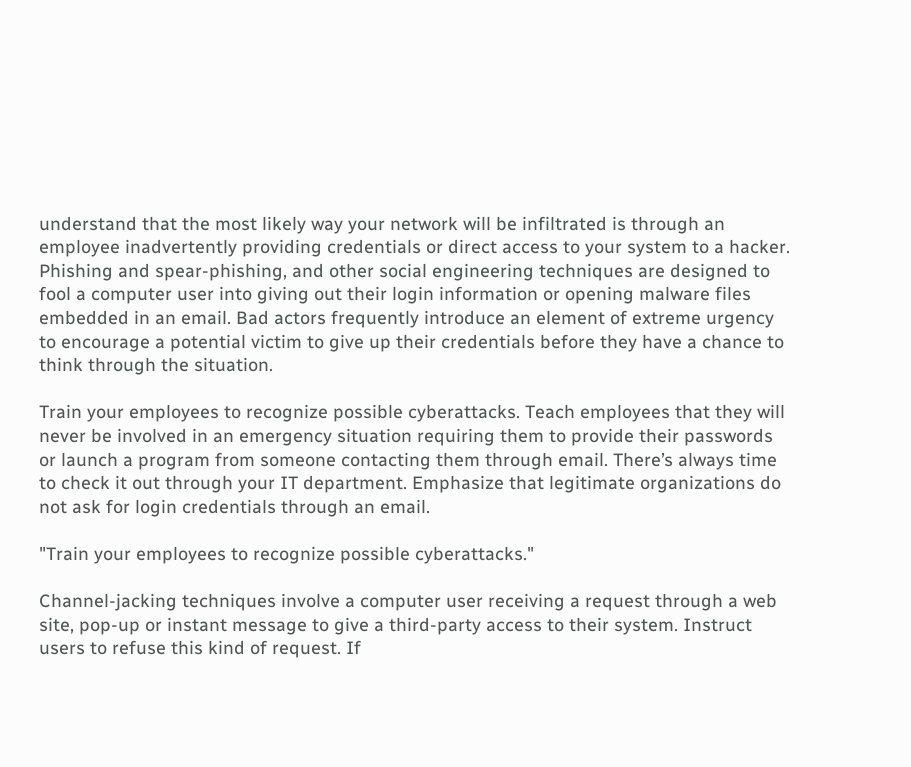understand that the most likely way your network will be infiltrated is through an employee inadvertently providing credentials or direct access to your system to a hacker. Phishing and spear-phishing, and other social engineering techniques are designed to fool a computer user into giving out their login information or opening malware files embedded in an email. Bad actors frequently introduce an element of extreme urgency to encourage a potential victim to give up their credentials before they have a chance to think through the situation.

Train your employees to recognize possible cyberattacks. Teach employees that they will never be involved in an emergency situation requiring them to provide their passwords or launch a program from someone contacting them through email. There’s always time to check it out through your IT department. Emphasize that legitimate organizations do not ask for login credentials through an email.

"Train your employees to recognize possible cyberattacks."

Channel-jacking techniques involve a computer user receiving a request through a web site, pop-up or instant message to give a third-party access to their system. Instruct users to refuse this kind of request. If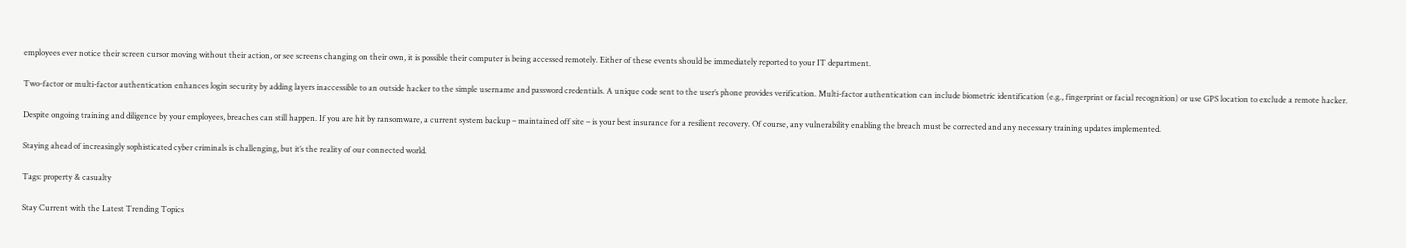employees ever notice their screen cursor moving without their action, or see screens changing on their own, it is possible their computer is being accessed remotely. Either of these events should be immediately reported to your IT department.

Two-factor or multi-factor authentication enhances login security by adding layers inaccessible to an outside hacker to the simple username and password credentials. A unique code sent to the user’s phone provides verification. Multi-factor authentication can include biometric identification (e.g., fingerprint or facial recognition) or use GPS location to exclude a remote hacker.

Despite ongoing training and diligence by your employees, breaches can still happen. If you are hit by ransomware, a current system backup – maintained off site – is your best insurance for a resilient recovery. Of course, any vulnerability enabling the breach must be corrected and any necessary training updates implemented.

Staying ahead of increasingly sophisticated cyber criminals is challenging, but it’s the reality of our connected world.

Tags: property & casualty

Stay Current with the Latest Trending Topics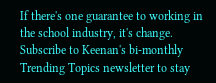If there's one guarantee to working in the school industry, it's change. Subscribe to Keenan's bi-monthly Trending Topics newsletter to stay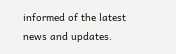informed of the latest news and updates.